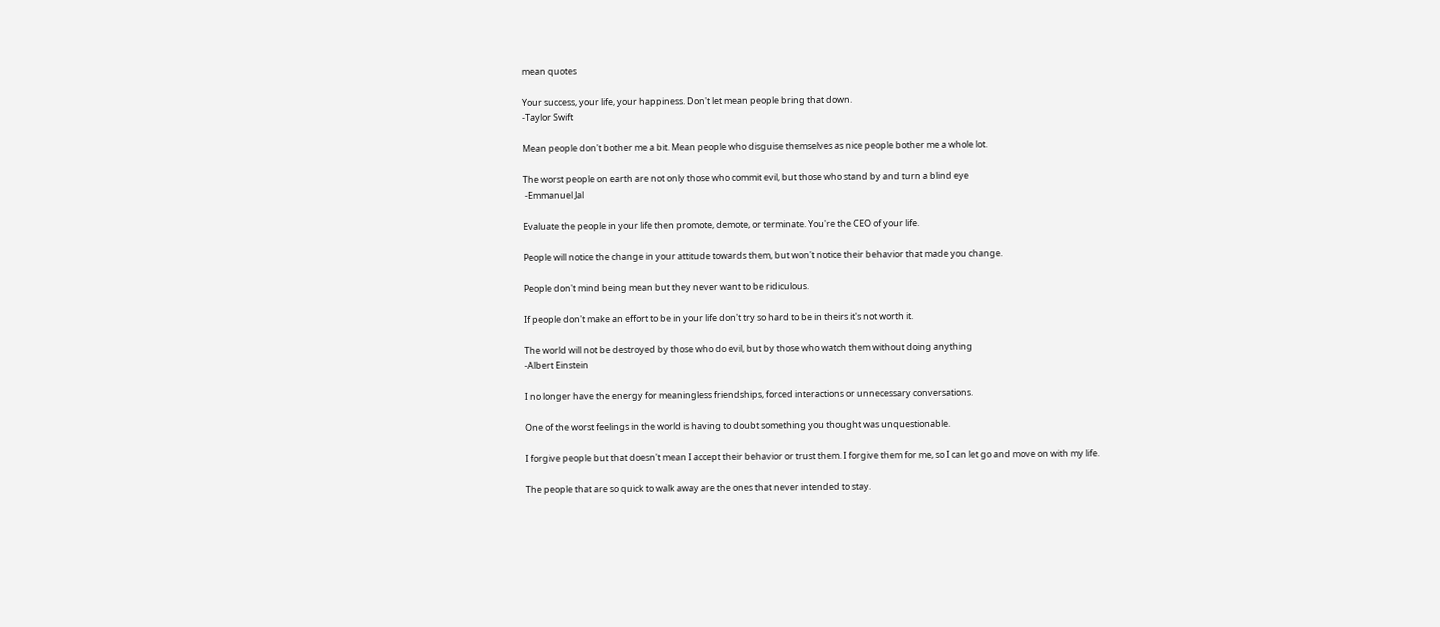mean quotes

Your success, your life, your happiness. Don't let mean people bring that down.
-Taylor Swift

Mean people don't bother me a bit. Mean people who disguise themselves as nice people bother me a whole lot.

The worst people on earth are not only those who commit evil, but those who stand by and turn a blind eye
 -Emmanuel Jal

Evaluate the people in your life then promote, demote, or terminate. You're the CEO of your life.

People will notice the change in your attitude towards them, but won't notice their behavior that made you change.

People don't mind being mean but they never want to be ridiculous.

If people don't make an effort to be in your life don't try so hard to be in theirs it's not worth it.

The world will not be destroyed by those who do evil, but by those who watch them without doing anything
-Albert Einstein

I no longer have the energy for meaningless friendships, forced interactions or unnecessary conversations.

One of the worst feelings in the world is having to doubt something you thought was unquestionable.

I forgive people but that doesn't mean I accept their behavior or trust them. I forgive them for me, so I can let go and move on with my life.

The people that are so quick to walk away are the ones that never intended to stay.